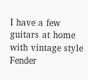I have a few guitars at home with vintage style Fender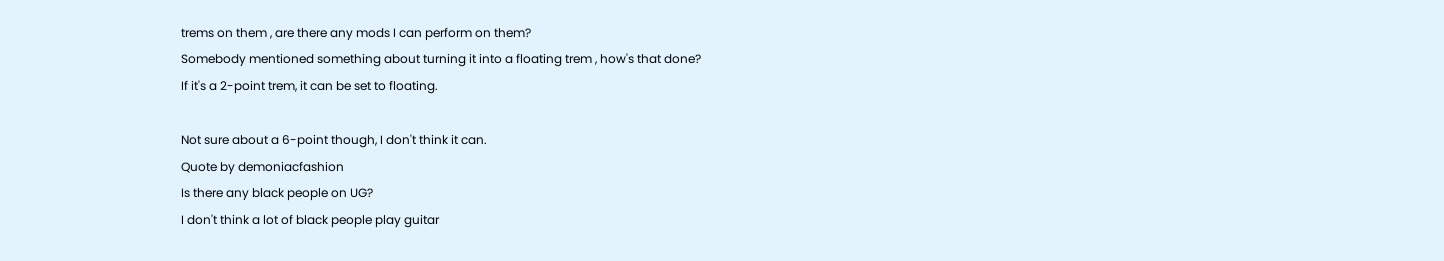trems on them , are there any mods I can perform on them?
Somebody mentioned something about turning it into a floating trem , how's that done?
If it's a 2-point trem, it can be set to floating.

Not sure about a 6-point though, I don't think it can.
Quote by demoniacfashion
Is there any black people on UG?
I don't think a lot of black people play guitar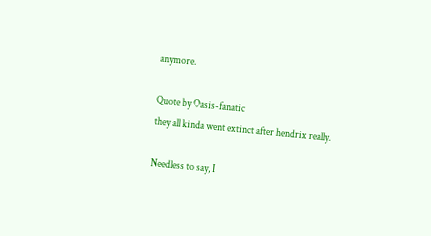anymore.

Quote by Oasis-fanatic
they all kinda went extinct after hendrix really.

Needless to say, I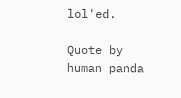lol'ed.

Quote by human panda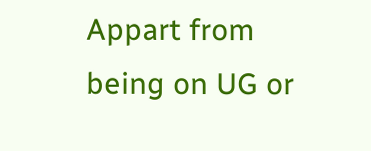Appart from being on UG or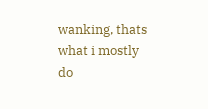wanking, thats what i mostly do